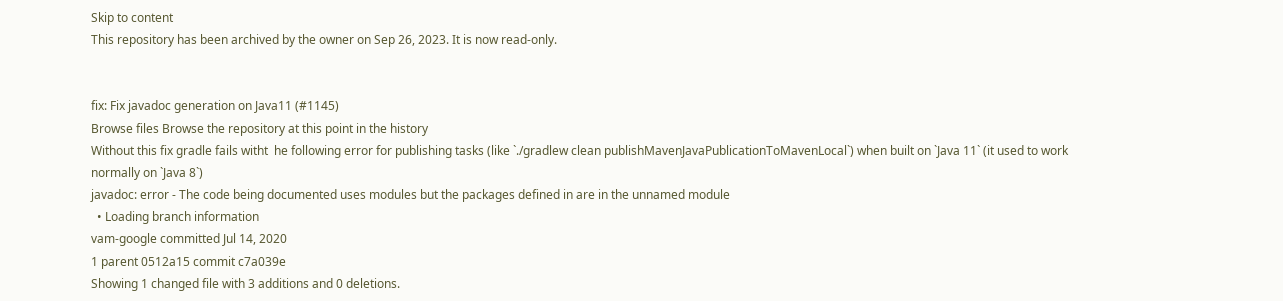Skip to content
This repository has been archived by the owner on Sep 26, 2023. It is now read-only.


fix: Fix javadoc generation on Java11 (#1145)
Browse files Browse the repository at this point in the history
Without this fix gradle fails witht  he following error for publishing tasks (like `./gradlew clean publishMavenJavaPublicationToMavenLocal`) when built on `Java 11` (it used to work  normally on `Java 8`)
javadoc: error - The code being documented uses modules but the packages defined in are in the unnamed module
  • Loading branch information
vam-google committed Jul 14, 2020
1 parent 0512a15 commit c7a039e
Showing 1 changed file with 3 additions and 0 deletions.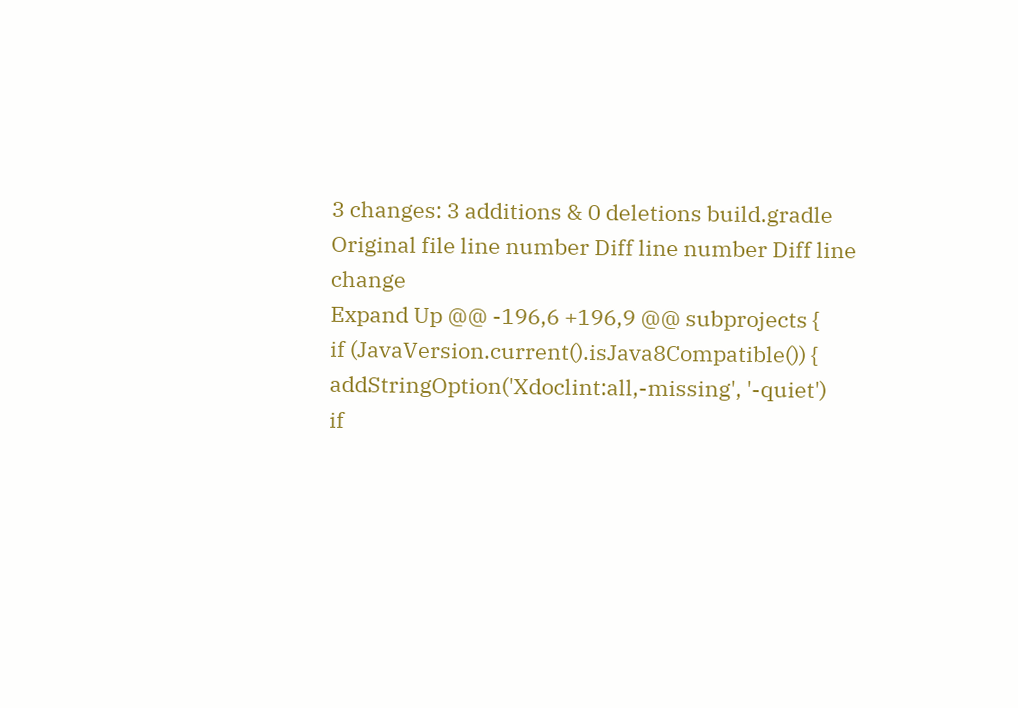3 changes: 3 additions & 0 deletions build.gradle
Original file line number Diff line number Diff line change
Expand Up @@ -196,6 +196,9 @@ subprojects {
if (JavaVersion.current().isJava8Compatible()) {
addStringOption('Xdoclint:all,-missing', '-quiet')
if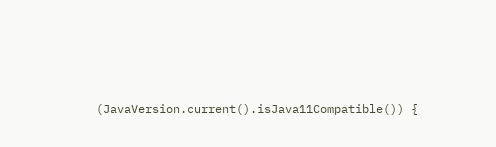(JavaVersion.current().isJava11Compatible()) {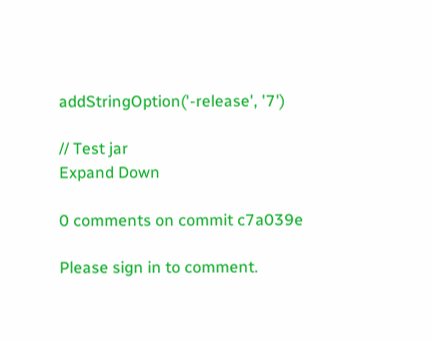addStringOption('-release', '7')

// Test jar
Expand Down

0 comments on commit c7a039e

Please sign in to comment.